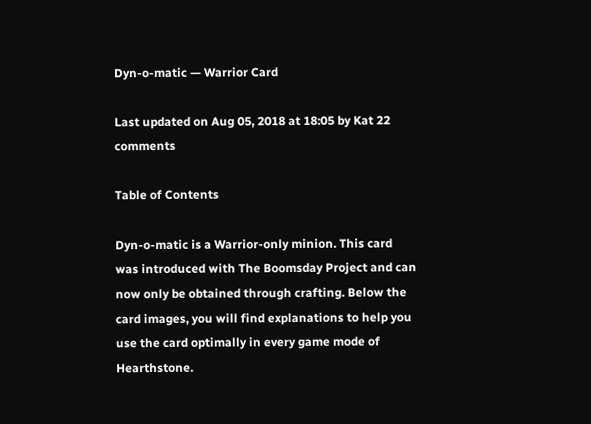Dyn-o-matic — Warrior Card

Last updated on Aug 05, 2018 at 18:05 by Kat 22 comments

Table of Contents

Dyn-o-matic is a Warrior-only minion. This card was introduced with The Boomsday Project and can now only be obtained through crafting. Below the card images, you will find explanations to help you use the card optimally in every game mode of Hearthstone.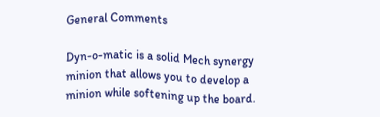General Comments

Dyn-o-matic is a solid Mech synergy minion that allows you to develop a minion while softening up the board.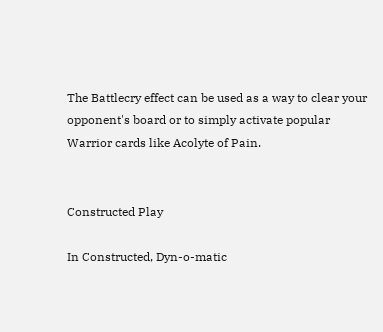The Battlecry effect can be used as a way to clear your opponent's board or to simply activate popular Warrior cards like Acolyte of Pain.


Constructed Play

In Constructed, Dyn-o-matic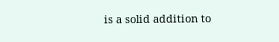is a solid addition to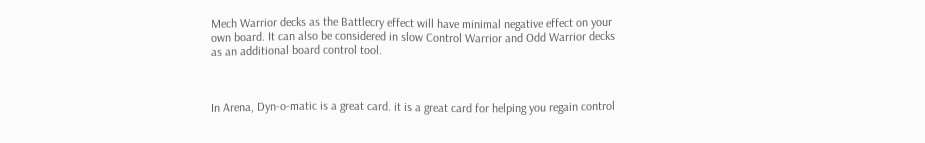Mech Warrior decks as the Battlecry effect will have minimal negative effect on your own board. It can also be considered in slow Control Warrior and Odd Warrior decks as an additional board control tool.



In Arena, Dyn-o-matic is a great card. it is a great card for helping you regain control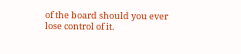of the board should you ever lose control of it.